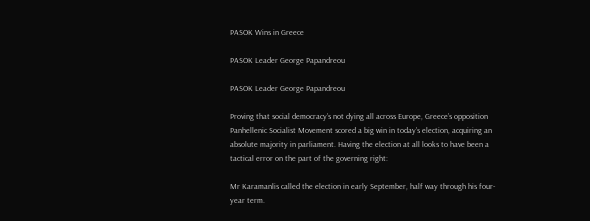PASOK Wins in Greece

PASOK Leader George Papandreou

PASOK Leader George Papandreou

Proving that social democracy’s not dying all across Europe, Greece’s opposition Panhellenic Socialist Movement scored a big win in today’s election, acquiring an absolute majority in parliament. Having the election at all looks to have been a tactical error on the part of the governing right:

Mr Karamanlis called the election in early September, half way through his four-year term.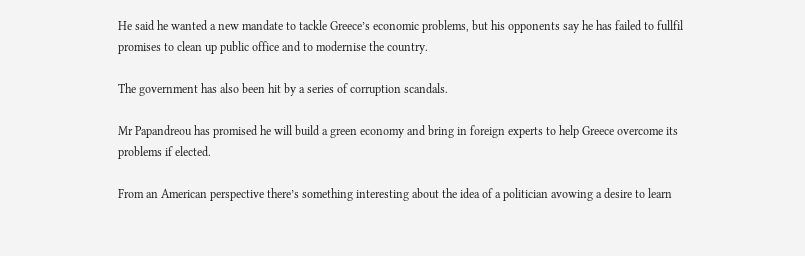He said he wanted a new mandate to tackle Greece’s economic problems, but his opponents say he has failed to fullfil promises to clean up public office and to modernise the country.

The government has also been hit by a series of corruption scandals.

Mr Papandreou has promised he will build a green economy and bring in foreign experts to help Greece overcome its problems if elected.

From an American perspective there’s something interesting about the idea of a politician avowing a desire to learn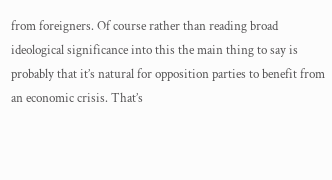from foreigners. Of course rather than reading broad ideological significance into this the main thing to say is probably that it’s natural for opposition parties to benefit from an economic crisis. That’s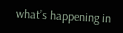what’s happening in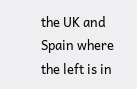the UK and Spain where the left is in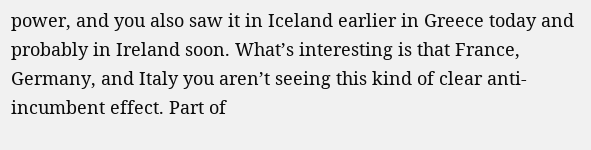power, and you also saw it in Iceland earlier in Greece today and probably in Ireland soon. What’s interesting is that France, Germany, and Italy you aren’t seeing this kind of clear anti-incumbent effect. Part of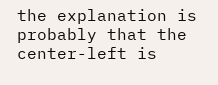the explanation is probably that the center-left is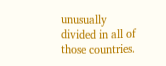unusually divided in all of those countries.